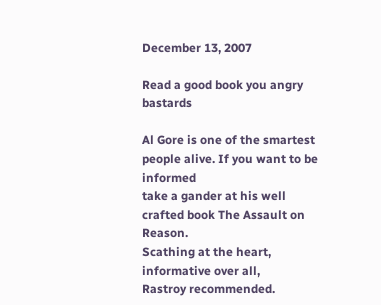December 13, 2007

Read a good book you angry bastards

Al Gore is one of the smartest people alive. If you want to be informed
take a gander at his well crafted book The Assault on Reason.
Scathing at the heart, informative over all,
Rastroy recommended.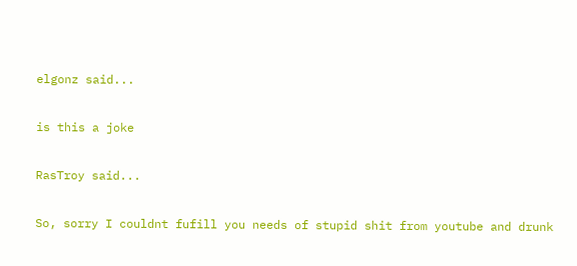elgonz said...

is this a joke

RasTroy said...

So, sorry I couldnt fufill you needs of stupid shit from youtube and drunk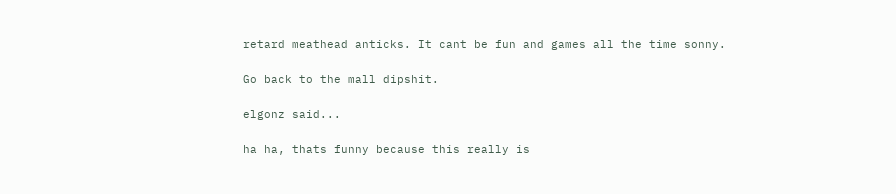retard meathead anticks. It cant be fun and games all the time sonny.

Go back to the mall dipshit.

elgonz said...

ha ha, thats funny because this really is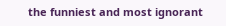the funniest and most ignorant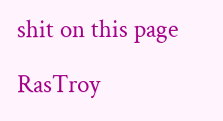shit on this page

RasTroy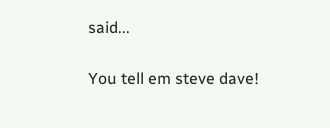said...

You tell em steve dave!